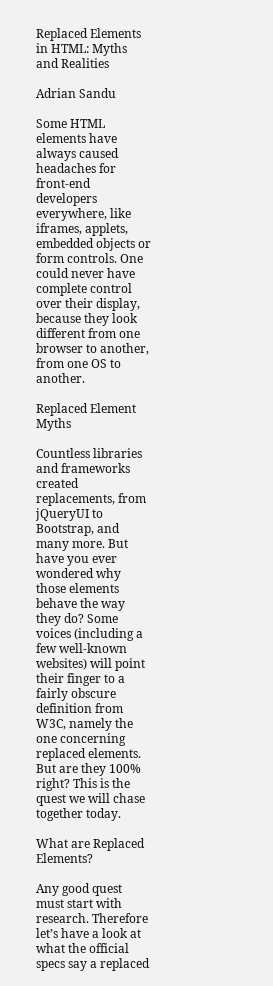Replaced Elements in HTML: Myths and Realities

Adrian Sandu

Some HTML elements have always caused headaches for front-end developers everywhere, like iframes, applets, embedded objects or form controls. One could never have complete control over their display, because they look different from one browser to another, from one OS to another.

Replaced Element Myths

Countless libraries and frameworks created replacements, from jQueryUI to Bootstrap, and many more. But have you ever wondered why those elements behave the way they do? Some voices (including a few well-known websites) will point their finger to a fairly obscure definition from W3C, namely the one concerning replaced elements. But are they 100% right? This is the quest we will chase together today.

What are Replaced Elements?

Any good quest must start with research. Therefore let’s have a look at what the official specs say a replaced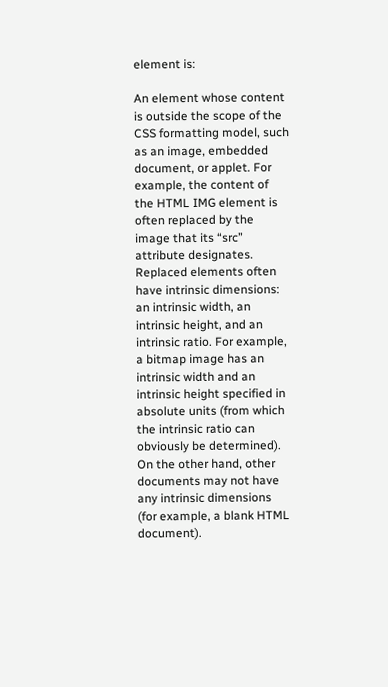element is:

An element whose content is outside the scope of the CSS formatting model, such as an image, embedded document, or applet. For example, the content of the HTML IMG element is often replaced by the image that its “src” attribute designates. Replaced elements often have intrinsic dimensions: an intrinsic width, an intrinsic height, and an intrinsic ratio. For example, a bitmap image has an intrinsic width and an intrinsic height specified in absolute units (from which the intrinsic ratio can obviously be determined). On the other hand, other documents may not have any intrinsic dimensions (for example, a blank HTML document).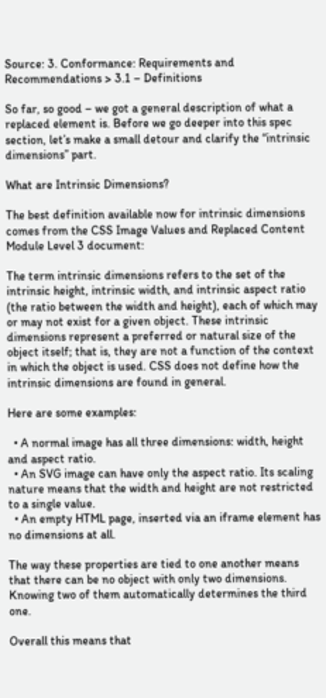Source: 3. Conformance: Requirements and Recommendations > 3.1 – Definitions

So far, so good – we got a general description of what a replaced element is. Before we go deeper into this spec section, let’s make a small detour and clarify the “intrinsic dimensions” part.

What are Intrinsic Dimensions?

The best definition available now for intrinsic dimensions comes from the CSS Image Values and Replaced Content Module Level 3 document:

The term intrinsic dimensions refers to the set of the intrinsic height, intrinsic width, and intrinsic aspect ratio (the ratio between the width and height), each of which may or may not exist for a given object. These intrinsic dimensions represent a preferred or natural size of the object itself; that is, they are not a function of the context in which the object is used. CSS does not define how the intrinsic dimensions are found in general.

Here are some examples:

  • A normal image has all three dimensions: width, height and aspect ratio.
  • An SVG image can have only the aspect ratio. Its scaling nature means that the width and height are not restricted to a single value.
  • An empty HTML page, inserted via an iframe element has no dimensions at all.

The way these properties are tied to one another means that there can be no object with only two dimensions. Knowing two of them automatically determines the third one.

Overall this means that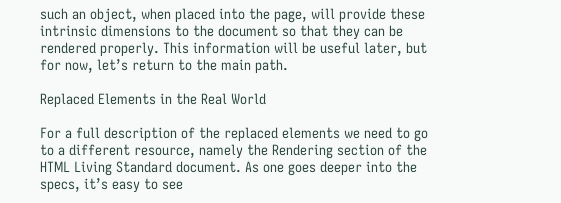such an object, when placed into the page, will provide these intrinsic dimensions to the document so that they can be rendered properly. This information will be useful later, but for now, let’s return to the main path.

Replaced Elements in the Real World

For a full description of the replaced elements we need to go to a different resource, namely the Rendering section of the HTML Living Standard document. As one goes deeper into the specs, it’s easy to see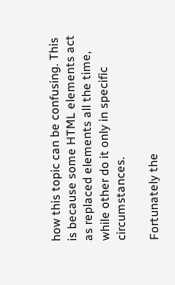how this topic can be confusing. This is because some HTML elements act as replaced elements all the time, while other do it only in specific circumstances.

Fortunately the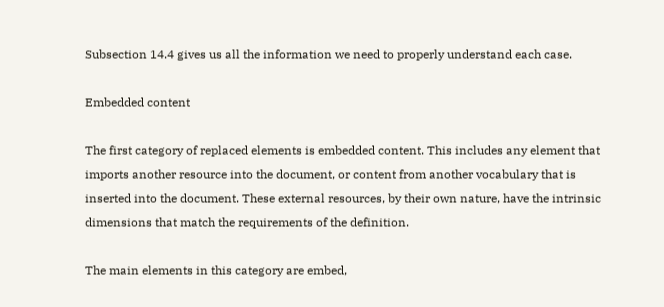Subsection 14.4 gives us all the information we need to properly understand each case.

Embedded content

The first category of replaced elements is embedded content. This includes any element that imports another resource into the document, or content from another vocabulary that is inserted into the document. These external resources, by their own nature, have the intrinsic dimensions that match the requirements of the definition.

The main elements in this category are embed,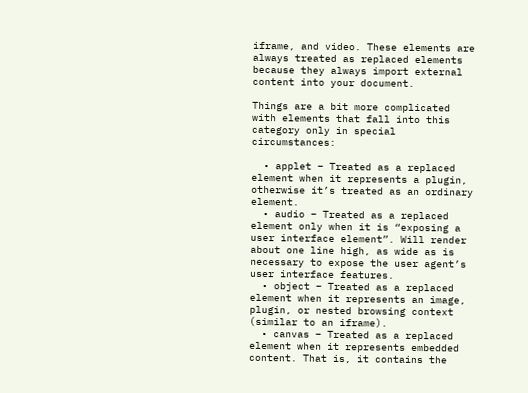iframe, and video. These elements are always treated as replaced elements because they always import external content into your document.

Things are a bit more complicated with elements that fall into this category only in special circumstances:

  • applet – Treated as a replaced element when it represents a plugin, otherwise it’s treated as an ordinary element.
  • audio – Treated as a replaced element only when it is “exposing a user interface element”. Will render about one line high, as wide as is necessary to expose the user agent’s user interface features.
  • object – Treated as a replaced element when it represents an image, plugin, or nested browsing context (similar to an iframe).
  • canvas – Treated as a replaced element when it represents embedded content. That is, it contains the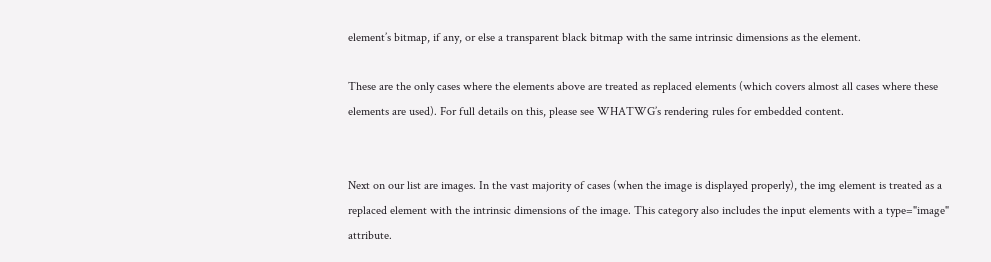element’s bitmap, if any, or else a transparent black bitmap with the same intrinsic dimensions as the element.

These are the only cases where the elements above are treated as replaced elements (which covers almost all cases where these elements are used). For full details on this, please see WHATWG’s rendering rules for embedded content.


Next on our list are images. In the vast majority of cases (when the image is displayed properly), the img element is treated as a replaced element with the intrinsic dimensions of the image. This category also includes the input elements with a type="image" attribute.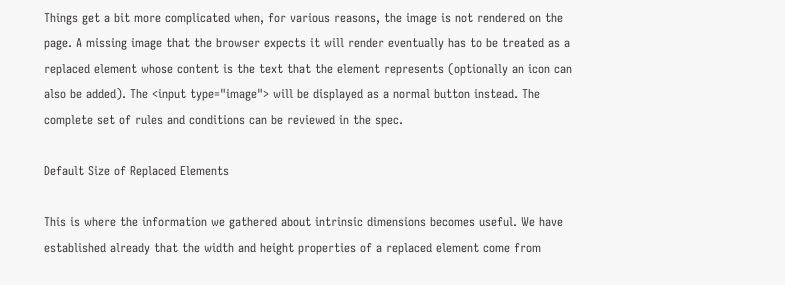Things get a bit more complicated when, for various reasons, the image is not rendered on the page. A missing image that the browser expects it will render eventually has to be treated as a replaced element whose content is the text that the element represents (optionally an icon can also be added). The <input type="image"> will be displayed as a normal button instead. The complete set of rules and conditions can be reviewed in the spec.

Default Size of Replaced Elements

This is where the information we gathered about intrinsic dimensions becomes useful. We have established already that the width and height properties of a replaced element come from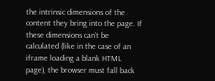the intrinsic dimensions of the content they bring into the page. If these dimensions can’t be calculated (like in the case of an iframe loading a blank HTML page), the browser must fall back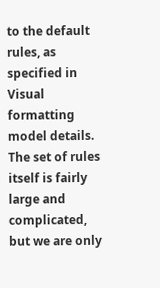to the default rules, as specified in Visual formatting model details. The set of rules itself is fairly large and complicated, but we are only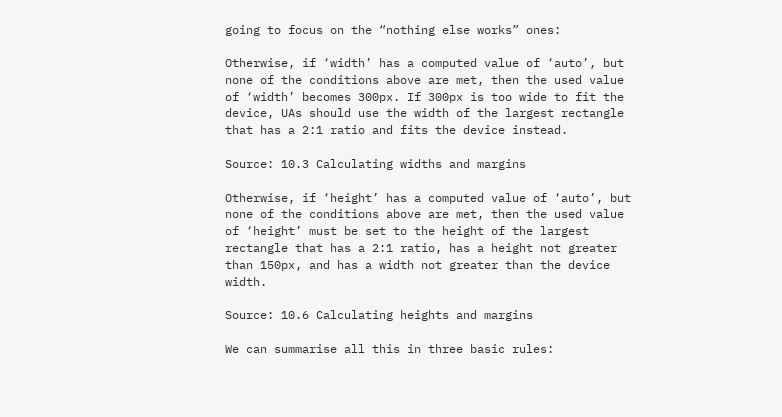going to focus on the “nothing else works” ones:

Otherwise, if ‘width’ has a computed value of ‘auto’, but none of the conditions above are met, then the used value of ‘width’ becomes 300px. If 300px is too wide to fit the device, UAs should use the width of the largest rectangle that has a 2:1 ratio and fits the device instead.

Source: 10.3 Calculating widths and margins

Otherwise, if ‘height’ has a computed value of ‘auto’, but none of the conditions above are met, then the used value of ‘height’ must be set to the height of the largest rectangle that has a 2:1 ratio, has a height not greater than 150px, and has a width not greater than the device width.

Source: 10.6 Calculating heights and margins

We can summarise all this in three basic rules: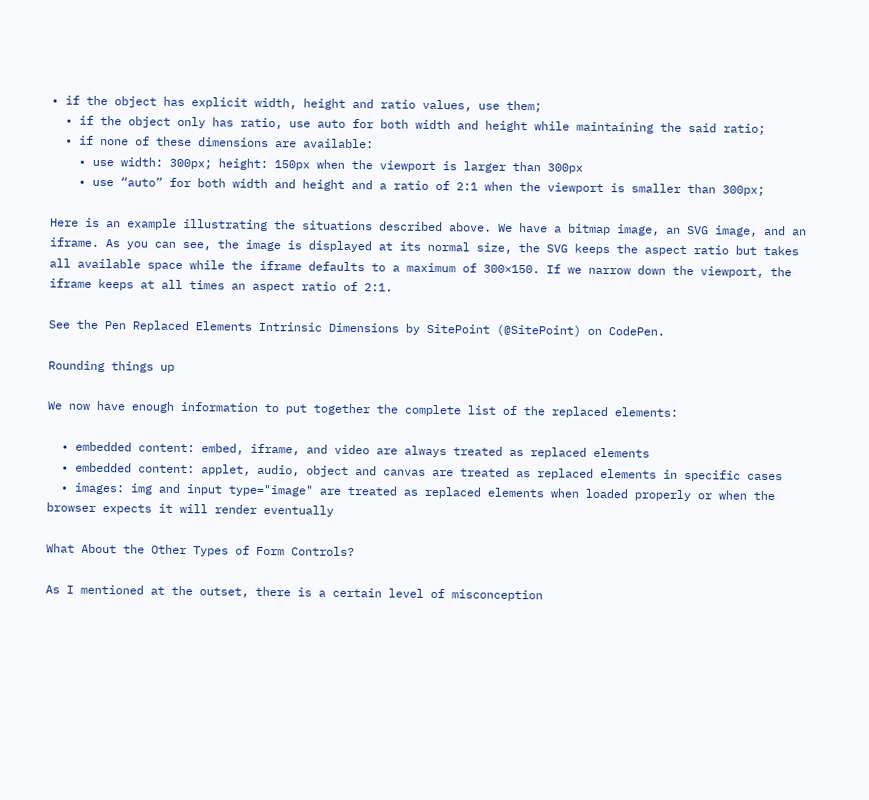• if the object has explicit width, height and ratio values, use them;
  • if the object only has ratio, use auto for both width and height while maintaining the said ratio;
  • if none of these dimensions are available:
    • use width: 300px; height: 150px when the viewport is larger than 300px
    • use “auto” for both width and height and a ratio of 2:1 when the viewport is smaller than 300px;

Here is an example illustrating the situations described above. We have a bitmap image, an SVG image, and an iframe. As you can see, the image is displayed at its normal size, the SVG keeps the aspect ratio but takes all available space while the iframe defaults to a maximum of 300×150. If we narrow down the viewport, the iframe keeps at all times an aspect ratio of 2:1.

See the Pen Replaced Elements Intrinsic Dimensions by SitePoint (@SitePoint) on CodePen.

Rounding things up

We now have enough information to put together the complete list of the replaced elements:

  • embedded content: embed, iframe, and video are always treated as replaced elements
  • embedded content: applet, audio, object and canvas are treated as replaced elements in specific cases
  • images: img and input type="image" are treated as replaced elements when loaded properly or when the browser expects it will render eventually

What About the Other Types of Form Controls?

As I mentioned at the outset, there is a certain level of misconception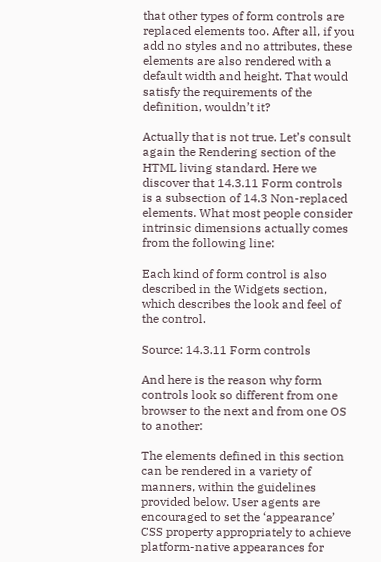that other types of form controls are replaced elements too. After all, if you add no styles and no attributes, these elements are also rendered with a default width and height. That would satisfy the requirements of the definition, wouldn’t it?

Actually that is not true. Let’s consult again the Rendering section of the HTML living standard. Here we discover that 14.3.11 Form controls is a subsection of 14.3 Non-replaced elements. What most people consider intrinsic dimensions actually comes from the following line:

Each kind of form control is also described in the Widgets section, which describes the look and feel of the control.

Source: 14.3.11 Form controls

And here is the reason why form controls look so different from one browser to the next and from one OS to another:

The elements defined in this section can be rendered in a variety of manners, within the guidelines provided below. User agents are encouraged to set the ‘appearance’ CSS property appropriately to achieve platform-native appearances for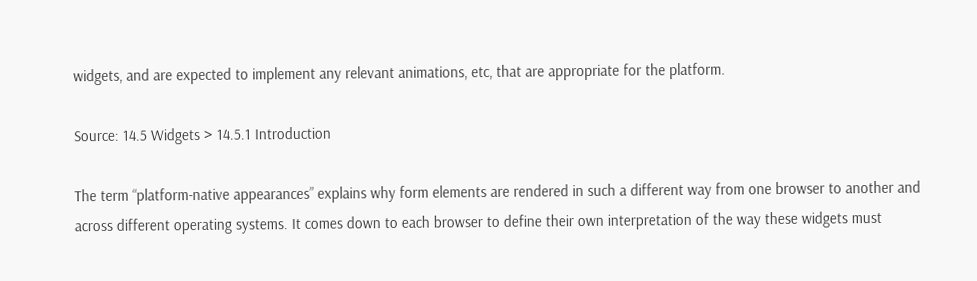widgets, and are expected to implement any relevant animations, etc, that are appropriate for the platform.

Source: 14.5 Widgets > 14.5.1 Introduction

The term “platform-native appearances” explains why form elements are rendered in such a different way from one browser to another and across different operating systems. It comes down to each browser to define their own interpretation of the way these widgets must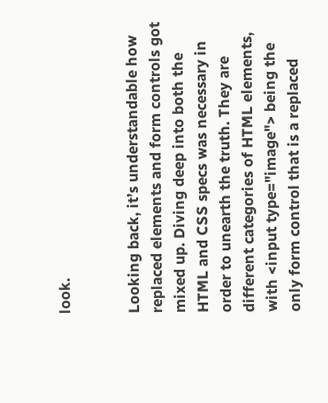look.


Looking back, it’s understandable how replaced elements and form controls got mixed up. Diving deep into both the HTML and CSS specs was necessary in order to unearth the truth. They are different categories of HTML elements, with <input type="image"> being the only form control that is a replaced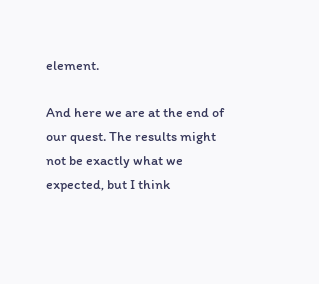element.

And here we are at the end of our quest. The results might not be exactly what we expected, but I think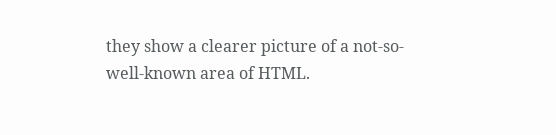they show a clearer picture of a not-so-well-known area of HTML.